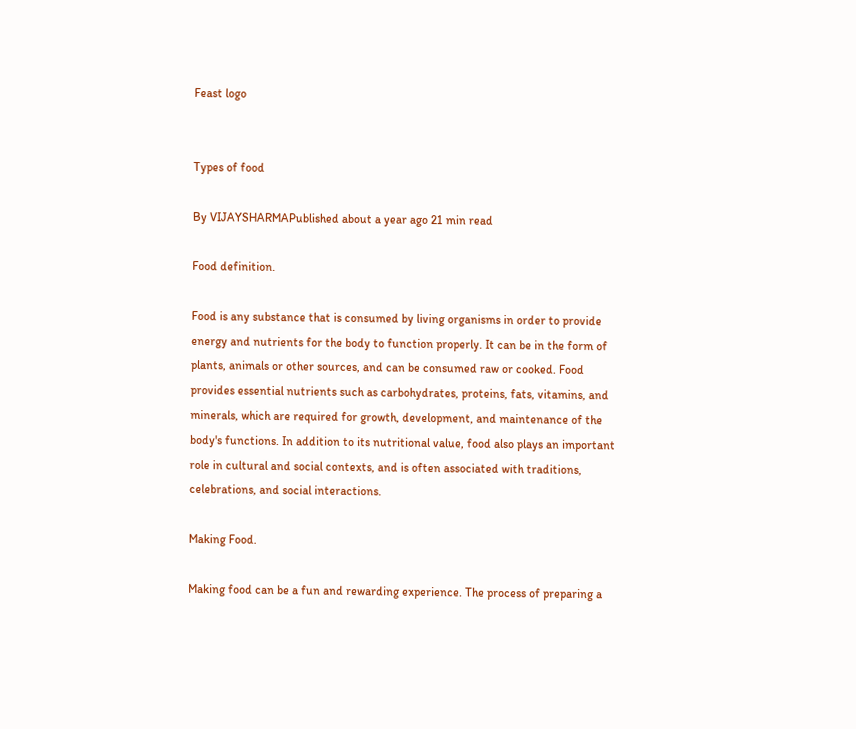Feast logo


Types of food

By VIJAYSHARMAPublished about a year ago 21 min read

Food definition.

Food is any substance that is consumed by living organisms in order to provide energy and nutrients for the body to function properly. It can be in the form of plants, animals or other sources, and can be consumed raw or cooked. Food provides essential nutrients such as carbohydrates, proteins, fats, vitamins, and minerals, which are required for growth, development, and maintenance of the body's functions. In addition to its nutritional value, food also plays an important role in cultural and social contexts, and is often associated with traditions, celebrations, and social interactions.

Making Food.

Making food can be a fun and rewarding experience. The process of preparing a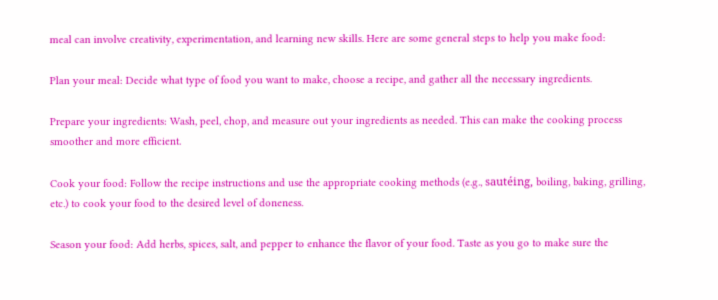meal can involve creativity, experimentation, and learning new skills. Here are some general steps to help you make food:

Plan your meal: Decide what type of food you want to make, choose a recipe, and gather all the necessary ingredients.

Prepare your ingredients: Wash, peel, chop, and measure out your ingredients as needed. This can make the cooking process smoother and more efficient.

Cook your food: Follow the recipe instructions and use the appropriate cooking methods (e.g., sautéing, boiling, baking, grilling, etc.) to cook your food to the desired level of doneness.

Season your food: Add herbs, spices, salt, and pepper to enhance the flavor of your food. Taste as you go to make sure the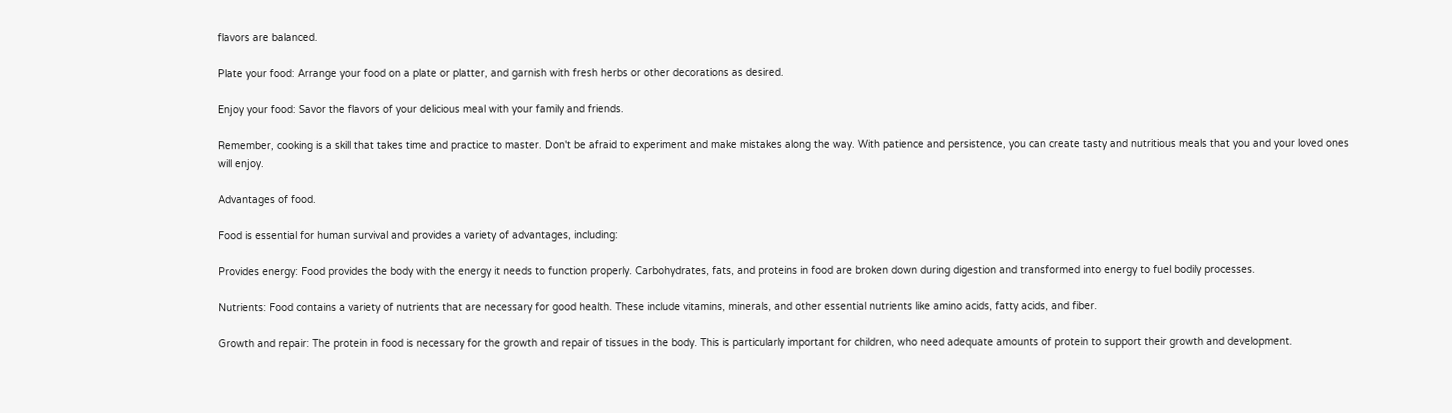flavors are balanced.

Plate your food: Arrange your food on a plate or platter, and garnish with fresh herbs or other decorations as desired.

Enjoy your food: Savor the flavors of your delicious meal with your family and friends.

Remember, cooking is a skill that takes time and practice to master. Don't be afraid to experiment and make mistakes along the way. With patience and persistence, you can create tasty and nutritious meals that you and your loved ones will enjoy.

Advantages of food.

Food is essential for human survival and provides a variety of advantages, including:

Provides energy: Food provides the body with the energy it needs to function properly. Carbohydrates, fats, and proteins in food are broken down during digestion and transformed into energy to fuel bodily processes.

Nutrients: Food contains a variety of nutrients that are necessary for good health. These include vitamins, minerals, and other essential nutrients like amino acids, fatty acids, and fiber.

Growth and repair: The protein in food is necessary for the growth and repair of tissues in the body. This is particularly important for children, who need adequate amounts of protein to support their growth and development.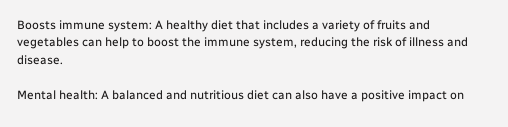Boosts immune system: A healthy diet that includes a variety of fruits and vegetables can help to boost the immune system, reducing the risk of illness and disease.

Mental health: A balanced and nutritious diet can also have a positive impact on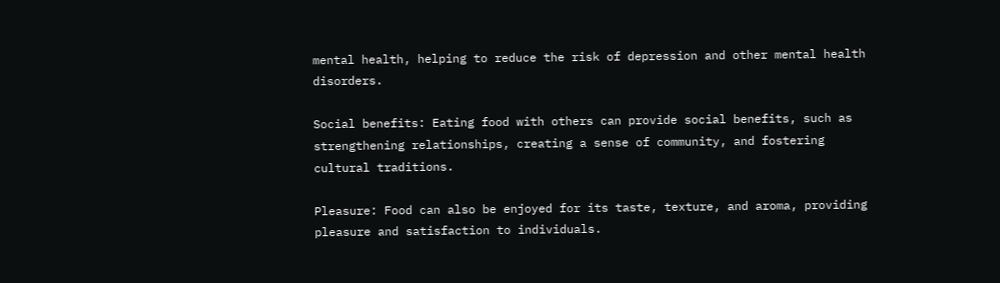mental health, helping to reduce the risk of depression and other mental health disorders.

Social benefits: Eating food with others can provide social benefits, such as strengthening relationships, creating a sense of community, and fostering cultural traditions.

Pleasure: Food can also be enjoyed for its taste, texture, and aroma, providing pleasure and satisfaction to individuals.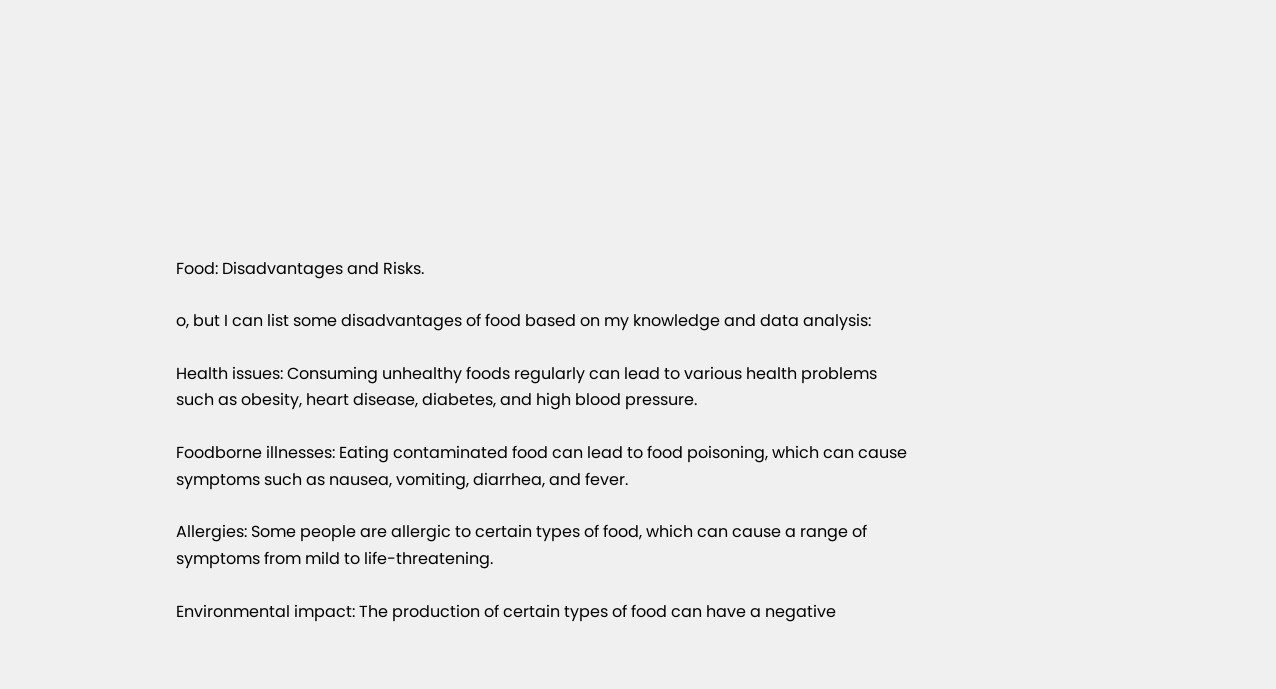Food: Disadvantages and Risks.

o, but I can list some disadvantages of food based on my knowledge and data analysis:

Health issues: Consuming unhealthy foods regularly can lead to various health problems such as obesity, heart disease, diabetes, and high blood pressure.

Foodborne illnesses: Eating contaminated food can lead to food poisoning, which can cause symptoms such as nausea, vomiting, diarrhea, and fever.

Allergies: Some people are allergic to certain types of food, which can cause a range of symptoms from mild to life-threatening.

Environmental impact: The production of certain types of food can have a negative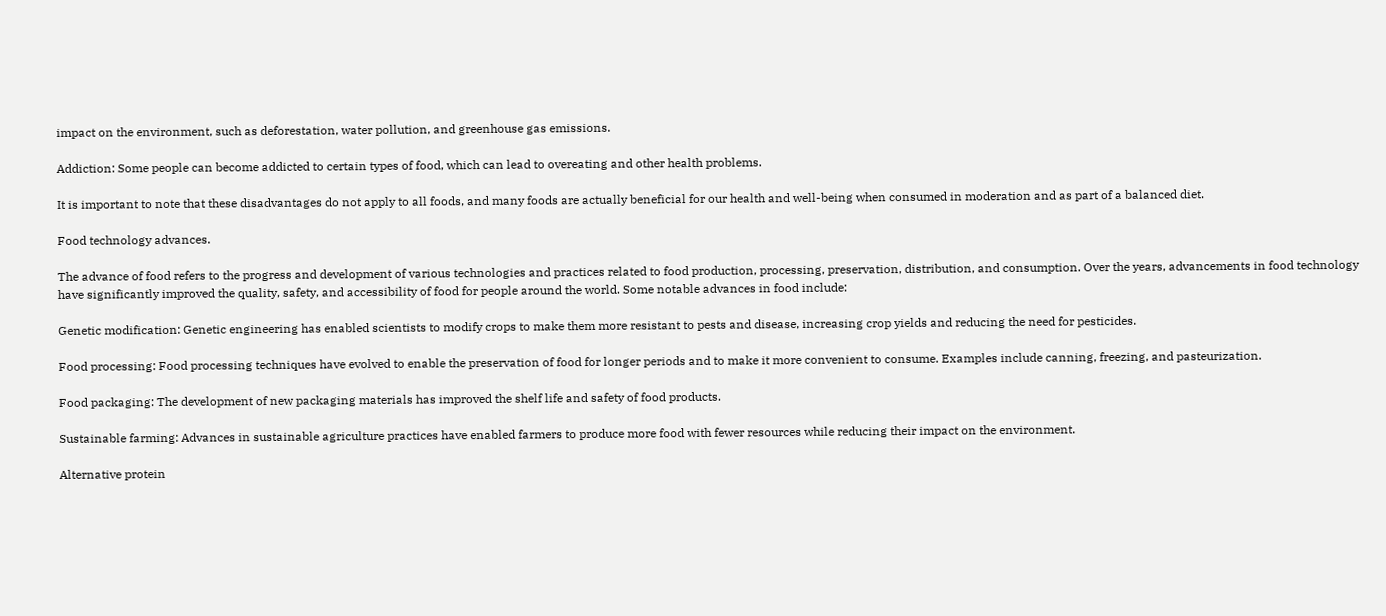impact on the environment, such as deforestation, water pollution, and greenhouse gas emissions.

Addiction: Some people can become addicted to certain types of food, which can lead to overeating and other health problems.

It is important to note that these disadvantages do not apply to all foods, and many foods are actually beneficial for our health and well-being when consumed in moderation and as part of a balanced diet.

Food technology advances.

The advance of food refers to the progress and development of various technologies and practices related to food production, processing, preservation, distribution, and consumption. Over the years, advancements in food technology have significantly improved the quality, safety, and accessibility of food for people around the world. Some notable advances in food include:

Genetic modification: Genetic engineering has enabled scientists to modify crops to make them more resistant to pests and disease, increasing crop yields and reducing the need for pesticides.

Food processing: Food processing techniques have evolved to enable the preservation of food for longer periods and to make it more convenient to consume. Examples include canning, freezing, and pasteurization.

Food packaging: The development of new packaging materials has improved the shelf life and safety of food products.

Sustainable farming: Advances in sustainable agriculture practices have enabled farmers to produce more food with fewer resources while reducing their impact on the environment.

Alternative protein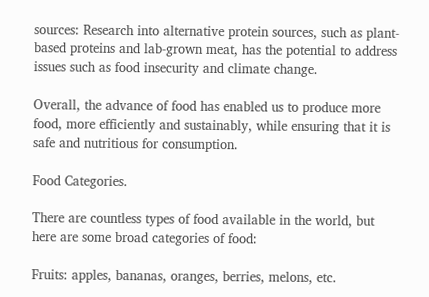sources: Research into alternative protein sources, such as plant-based proteins and lab-grown meat, has the potential to address issues such as food insecurity and climate change.

Overall, the advance of food has enabled us to produce more food, more efficiently and sustainably, while ensuring that it is safe and nutritious for consumption.

Food Categories.

There are countless types of food available in the world, but here are some broad categories of food:

Fruits: apples, bananas, oranges, berries, melons, etc.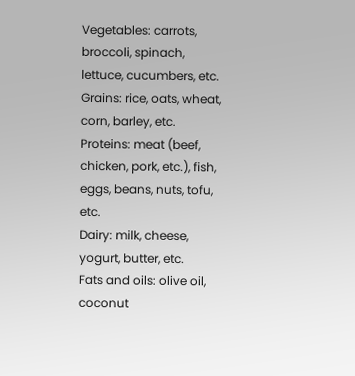Vegetables: carrots, broccoli, spinach, lettuce, cucumbers, etc.
Grains: rice, oats, wheat, corn, barley, etc.
Proteins: meat (beef, chicken, pork, etc.), fish, eggs, beans, nuts, tofu, etc.
Dairy: milk, cheese, yogurt, butter, etc.
Fats and oils: olive oil, coconut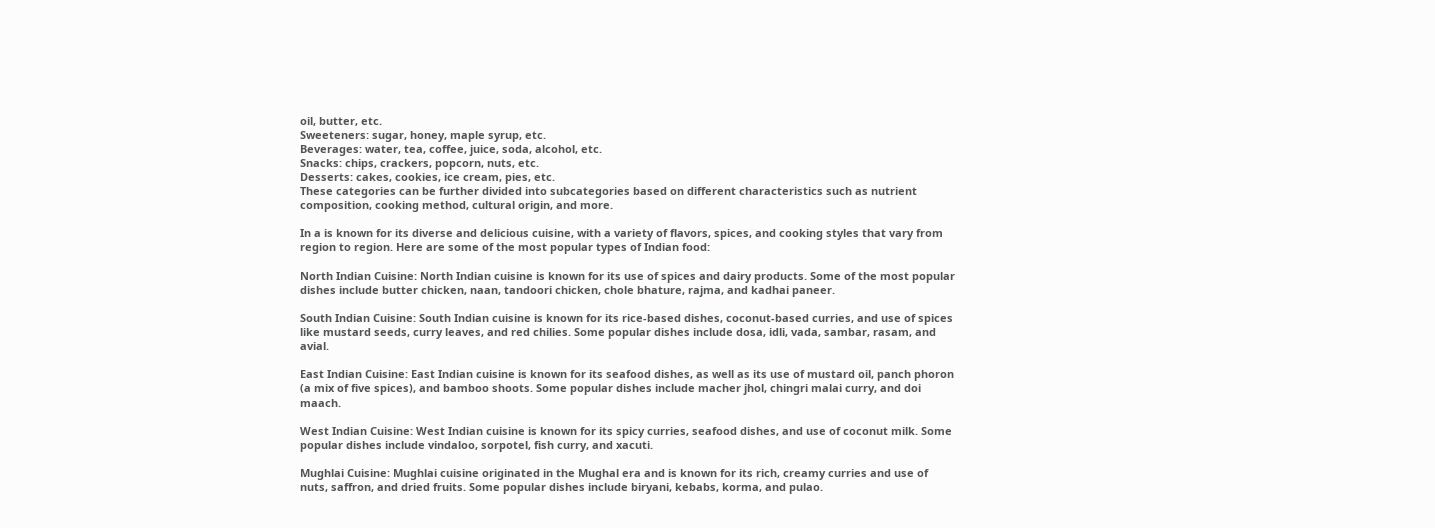oil, butter, etc.
Sweeteners: sugar, honey, maple syrup, etc.
Beverages: water, tea, coffee, juice, soda, alcohol, etc.
Snacks: chips, crackers, popcorn, nuts, etc.
Desserts: cakes, cookies, ice cream, pies, etc.
These categories can be further divided into subcategories based on different characteristics such as nutrient composition, cooking method, cultural origin, and more.

In a is known for its diverse and delicious cuisine, with a variety of flavors, spices, and cooking styles that vary from region to region. Here are some of the most popular types of Indian food:

North Indian Cuisine: North Indian cuisine is known for its use of spices and dairy products. Some of the most popular dishes include butter chicken, naan, tandoori chicken, chole bhature, rajma, and kadhai paneer.

South Indian Cuisine: South Indian cuisine is known for its rice-based dishes, coconut-based curries, and use of spices like mustard seeds, curry leaves, and red chilies. Some popular dishes include dosa, idli, vada, sambar, rasam, and avial.

East Indian Cuisine: East Indian cuisine is known for its seafood dishes, as well as its use of mustard oil, panch phoron (a mix of five spices), and bamboo shoots. Some popular dishes include macher jhol, chingri malai curry, and doi maach.

West Indian Cuisine: West Indian cuisine is known for its spicy curries, seafood dishes, and use of coconut milk. Some popular dishes include vindaloo, sorpotel, fish curry, and xacuti.

Mughlai Cuisine: Mughlai cuisine originated in the Mughal era and is known for its rich, creamy curries and use of nuts, saffron, and dried fruits. Some popular dishes include biryani, kebabs, korma, and pulao.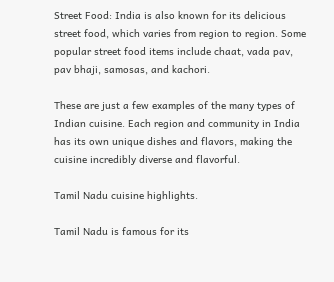Street Food: India is also known for its delicious street food, which varies from region to region. Some popular street food items include chaat, vada pav, pav bhaji, samosas, and kachori.

These are just a few examples of the many types of Indian cuisine. Each region and community in India has its own unique dishes and flavors, making the cuisine incredibly diverse and flavorful.

Tamil Nadu cuisine highlights.

Tamil Nadu is famous for its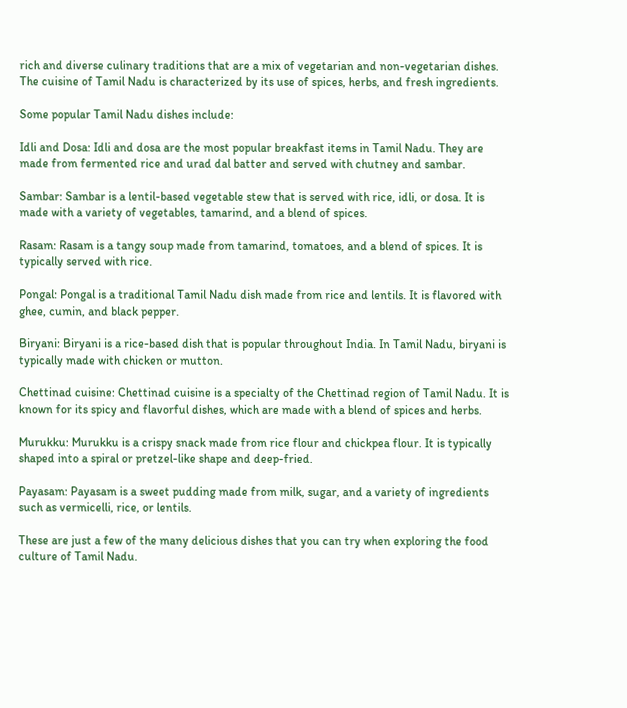rich and diverse culinary traditions that are a mix of vegetarian and non-vegetarian dishes. The cuisine of Tamil Nadu is characterized by its use of spices, herbs, and fresh ingredients.

Some popular Tamil Nadu dishes include:

Idli and Dosa: Idli and dosa are the most popular breakfast items in Tamil Nadu. They are made from fermented rice and urad dal batter and served with chutney and sambar.

Sambar: Sambar is a lentil-based vegetable stew that is served with rice, idli, or dosa. It is made with a variety of vegetables, tamarind, and a blend of spices.

Rasam: Rasam is a tangy soup made from tamarind, tomatoes, and a blend of spices. It is typically served with rice.

Pongal: Pongal is a traditional Tamil Nadu dish made from rice and lentils. It is flavored with ghee, cumin, and black pepper.

Biryani: Biryani is a rice-based dish that is popular throughout India. In Tamil Nadu, biryani is typically made with chicken or mutton.

Chettinad cuisine: Chettinad cuisine is a specialty of the Chettinad region of Tamil Nadu. It is known for its spicy and flavorful dishes, which are made with a blend of spices and herbs.

Murukku: Murukku is a crispy snack made from rice flour and chickpea flour. It is typically shaped into a spiral or pretzel-like shape and deep-fried.

Payasam: Payasam is a sweet pudding made from milk, sugar, and a variety of ingredients such as vermicelli, rice, or lentils.

These are just a few of the many delicious dishes that you can try when exploring the food culture of Tamil Nadu.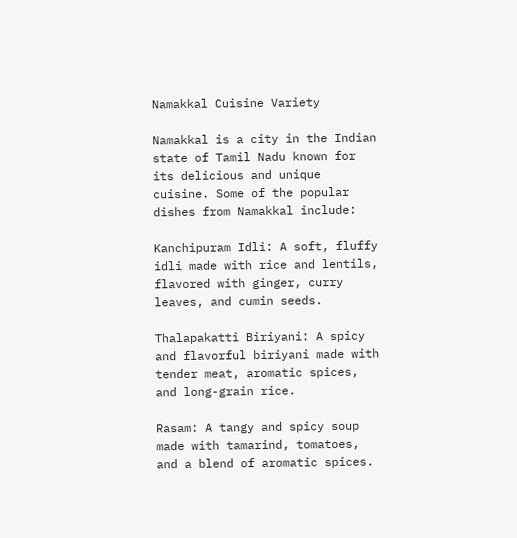Namakkal Cuisine Variety

Namakkal is a city in the Indian state of Tamil Nadu known for its delicious and unique cuisine. Some of the popular dishes from Namakkal include:

Kanchipuram Idli: A soft, fluffy idli made with rice and lentils, flavored with ginger, curry leaves, and cumin seeds.

Thalapakatti Biriyani: A spicy and flavorful biriyani made with tender meat, aromatic spices, and long-grain rice.

Rasam: A tangy and spicy soup made with tamarind, tomatoes, and a blend of aromatic spices.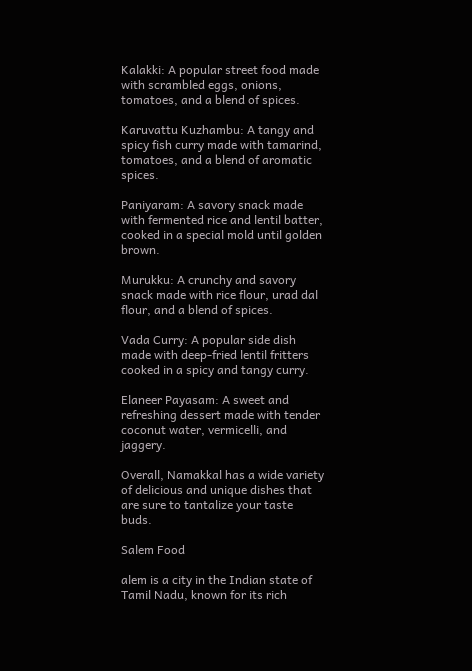Kalakki: A popular street food made with scrambled eggs, onions, tomatoes, and a blend of spices.

Karuvattu Kuzhambu: A tangy and spicy fish curry made with tamarind, tomatoes, and a blend of aromatic spices.

Paniyaram: A savory snack made with fermented rice and lentil batter, cooked in a special mold until golden brown.

Murukku: A crunchy and savory snack made with rice flour, urad dal flour, and a blend of spices.

Vada Curry: A popular side dish made with deep-fried lentil fritters cooked in a spicy and tangy curry.

Elaneer Payasam: A sweet and refreshing dessert made with tender coconut water, vermicelli, and jaggery.

Overall, Namakkal has a wide variety of delicious and unique dishes that are sure to tantalize your taste buds.

Salem Food

alem is a city in the Indian state of Tamil Nadu, known for its rich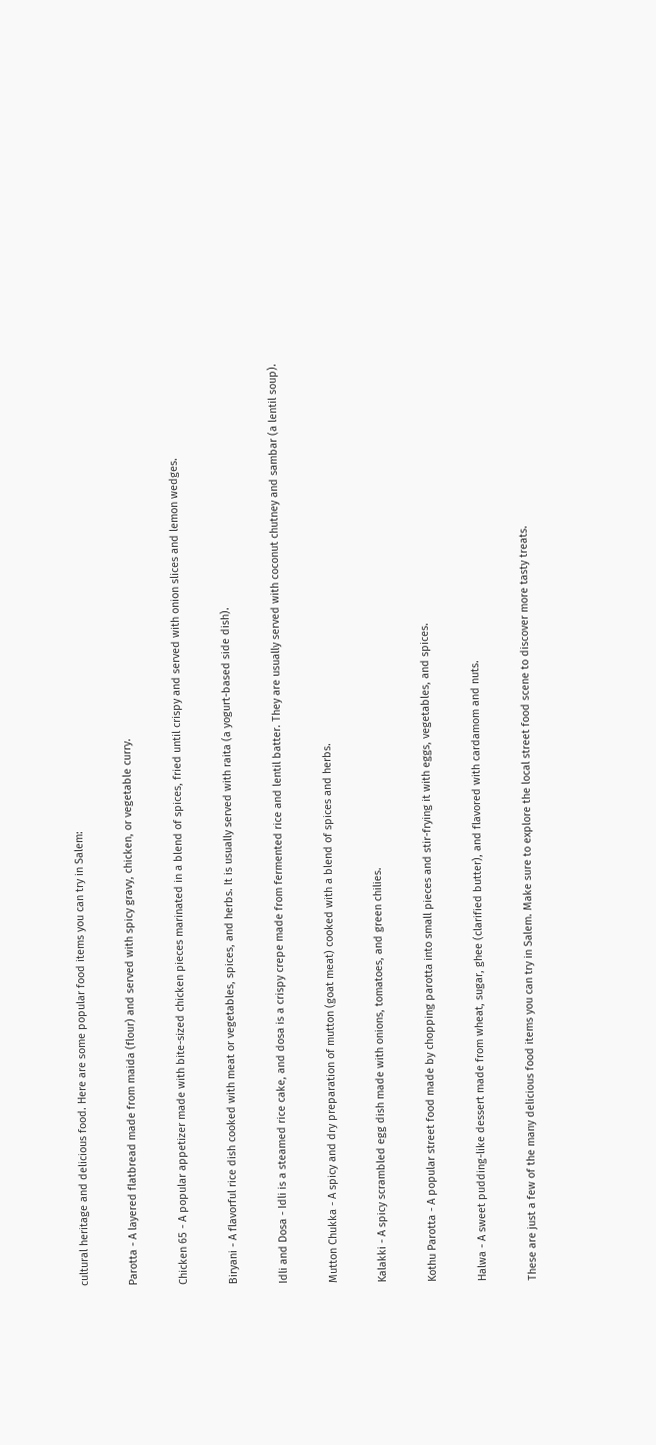cultural heritage and delicious food. Here are some popular food items you can try in Salem:

Parotta - A layered flatbread made from maida (flour) and served with spicy gravy, chicken, or vegetable curry.

Chicken 65 - A popular appetizer made with bite-sized chicken pieces marinated in a blend of spices, fried until crispy and served with onion slices and lemon wedges.

Biryani - A flavorful rice dish cooked with meat or vegetables, spices, and herbs. It is usually served with raita (a yogurt-based side dish).

Idli and Dosa - Idli is a steamed rice cake, and dosa is a crispy crepe made from fermented rice and lentil batter. They are usually served with coconut chutney and sambar (a lentil soup).

Mutton Chukka - A spicy and dry preparation of mutton (goat meat) cooked with a blend of spices and herbs.

Kalakki - A spicy scrambled egg dish made with onions, tomatoes, and green chilies.

Kothu Parotta - A popular street food made by chopping parotta into small pieces and stir-frying it with eggs, vegetables, and spices.

Halwa - A sweet pudding-like dessert made from wheat, sugar, ghee (clarified butter), and flavored with cardamom and nuts.

These are just a few of the many delicious food items you can try in Salem. Make sure to explore the local street food scene to discover more tasty treats.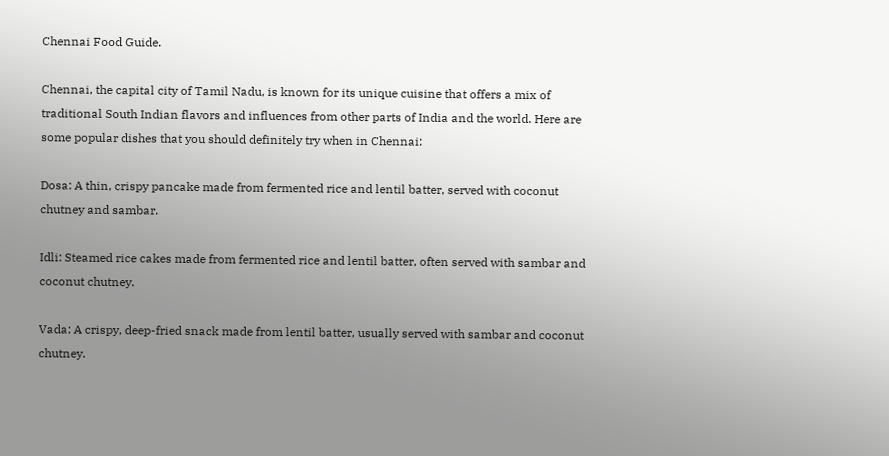Chennai Food Guide.

Chennai, the capital city of Tamil Nadu, is known for its unique cuisine that offers a mix of traditional South Indian flavors and influences from other parts of India and the world. Here are some popular dishes that you should definitely try when in Chennai:

Dosa: A thin, crispy pancake made from fermented rice and lentil batter, served with coconut chutney and sambar.

Idli: Steamed rice cakes made from fermented rice and lentil batter, often served with sambar and coconut chutney.

Vada: A crispy, deep-fried snack made from lentil batter, usually served with sambar and coconut chutney.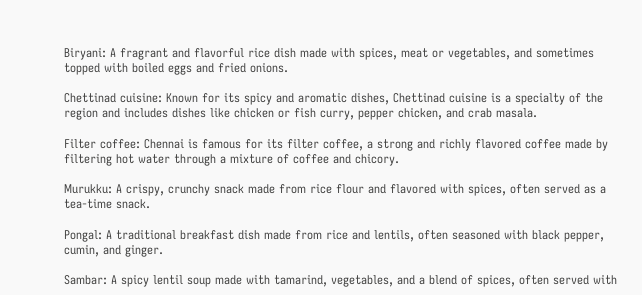Biryani: A fragrant and flavorful rice dish made with spices, meat or vegetables, and sometimes topped with boiled eggs and fried onions.

Chettinad cuisine: Known for its spicy and aromatic dishes, Chettinad cuisine is a specialty of the region and includes dishes like chicken or fish curry, pepper chicken, and crab masala.

Filter coffee: Chennai is famous for its filter coffee, a strong and richly flavored coffee made by filtering hot water through a mixture of coffee and chicory.

Murukku: A crispy, crunchy snack made from rice flour and flavored with spices, often served as a tea-time snack.

Pongal: A traditional breakfast dish made from rice and lentils, often seasoned with black pepper, cumin, and ginger.

Sambar: A spicy lentil soup made with tamarind, vegetables, and a blend of spices, often served with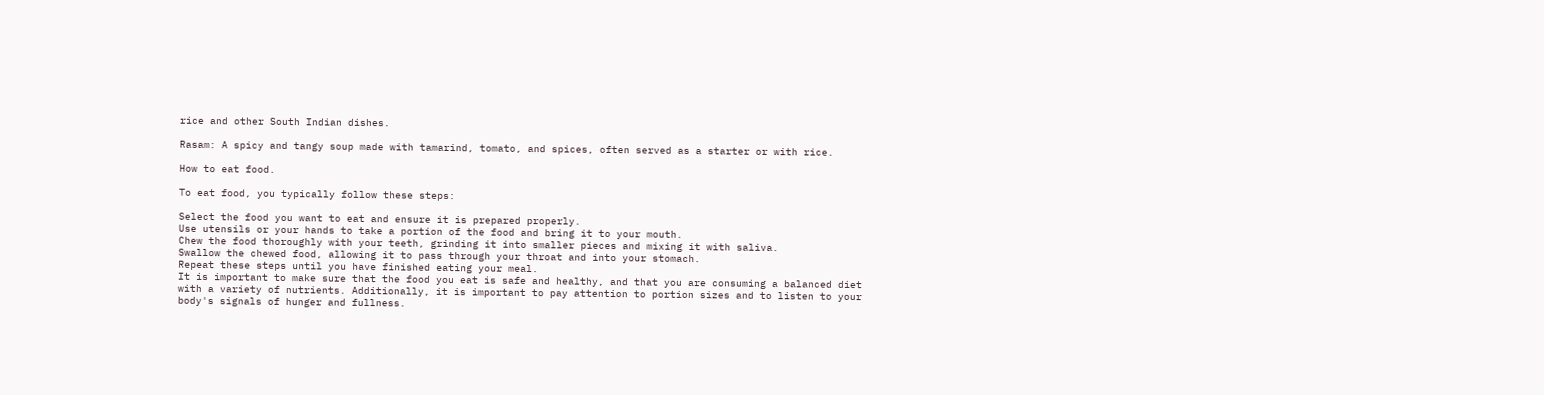rice and other South Indian dishes.

Rasam: A spicy and tangy soup made with tamarind, tomato, and spices, often served as a starter or with rice.

How to eat food.

To eat food, you typically follow these steps:

Select the food you want to eat and ensure it is prepared properly.
Use utensils or your hands to take a portion of the food and bring it to your mouth.
Chew the food thoroughly with your teeth, grinding it into smaller pieces and mixing it with saliva.
Swallow the chewed food, allowing it to pass through your throat and into your stomach.
Repeat these steps until you have finished eating your meal.
It is important to make sure that the food you eat is safe and healthy, and that you are consuming a balanced diet with a variety of nutrients. Additionally, it is important to pay attention to portion sizes and to listen to your body's signals of hunger and fullness.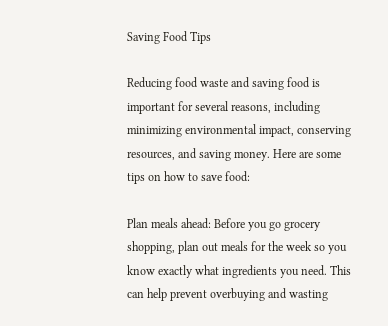Saving Food Tips

Reducing food waste and saving food is important for several reasons, including minimizing environmental impact, conserving resources, and saving money. Here are some tips on how to save food:

Plan meals ahead: Before you go grocery shopping, plan out meals for the week so you know exactly what ingredients you need. This can help prevent overbuying and wasting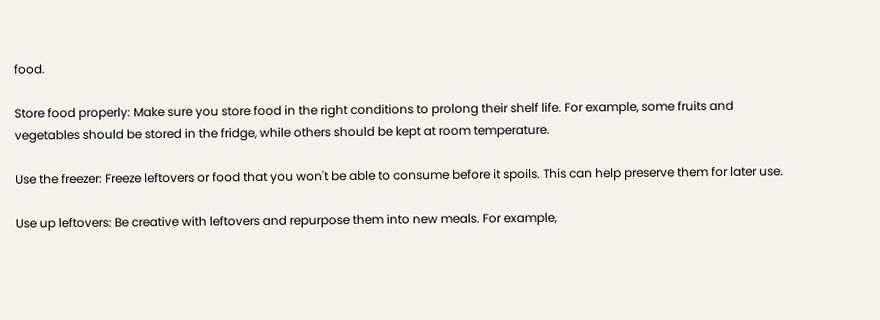food.

Store food properly: Make sure you store food in the right conditions to prolong their shelf life. For example, some fruits and vegetables should be stored in the fridge, while others should be kept at room temperature.

Use the freezer: Freeze leftovers or food that you won't be able to consume before it spoils. This can help preserve them for later use.

Use up leftovers: Be creative with leftovers and repurpose them into new meals. For example,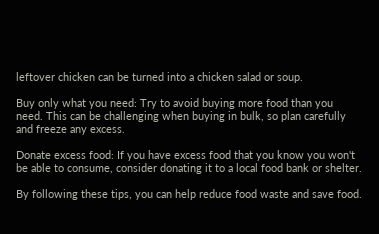leftover chicken can be turned into a chicken salad or soup.

Buy only what you need: Try to avoid buying more food than you need. This can be challenging when buying in bulk, so plan carefully and freeze any excess.

Donate excess food: If you have excess food that you know you won't be able to consume, consider donating it to a local food bank or shelter.

By following these tips, you can help reduce food waste and save food.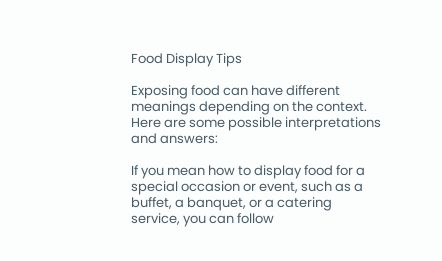Food Display Tips

Exposing food can have different meanings depending on the context. Here are some possible interpretations and answers:

If you mean how to display food for a special occasion or event, such as a buffet, a banquet, or a catering service, you can follow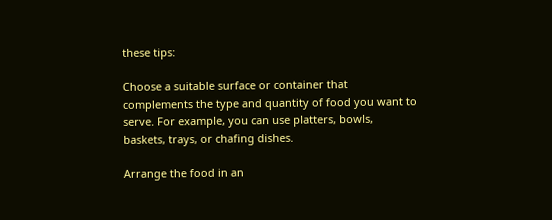these tips:

Choose a suitable surface or container that complements the type and quantity of food you want to serve. For example, you can use platters, bowls, baskets, trays, or chafing dishes.

Arrange the food in an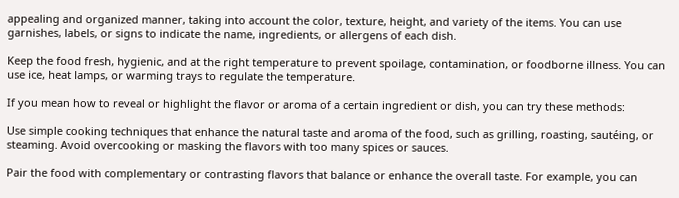appealing and organized manner, taking into account the color, texture, height, and variety of the items. You can use garnishes, labels, or signs to indicate the name, ingredients, or allergens of each dish.

Keep the food fresh, hygienic, and at the right temperature to prevent spoilage, contamination, or foodborne illness. You can use ice, heat lamps, or warming trays to regulate the temperature.

If you mean how to reveal or highlight the flavor or aroma of a certain ingredient or dish, you can try these methods:

Use simple cooking techniques that enhance the natural taste and aroma of the food, such as grilling, roasting, sautéing, or steaming. Avoid overcooking or masking the flavors with too many spices or sauces.

Pair the food with complementary or contrasting flavors that balance or enhance the overall taste. For example, you can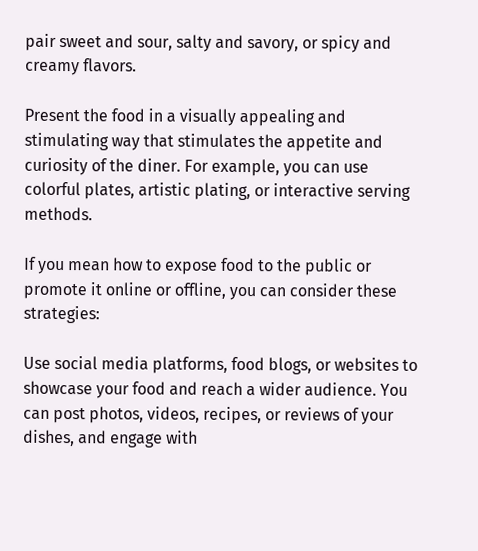pair sweet and sour, salty and savory, or spicy and creamy flavors.

Present the food in a visually appealing and stimulating way that stimulates the appetite and curiosity of the diner. For example, you can use colorful plates, artistic plating, or interactive serving methods.

If you mean how to expose food to the public or promote it online or offline, you can consider these strategies:

Use social media platforms, food blogs, or websites to showcase your food and reach a wider audience. You can post photos, videos, recipes, or reviews of your dishes, and engage with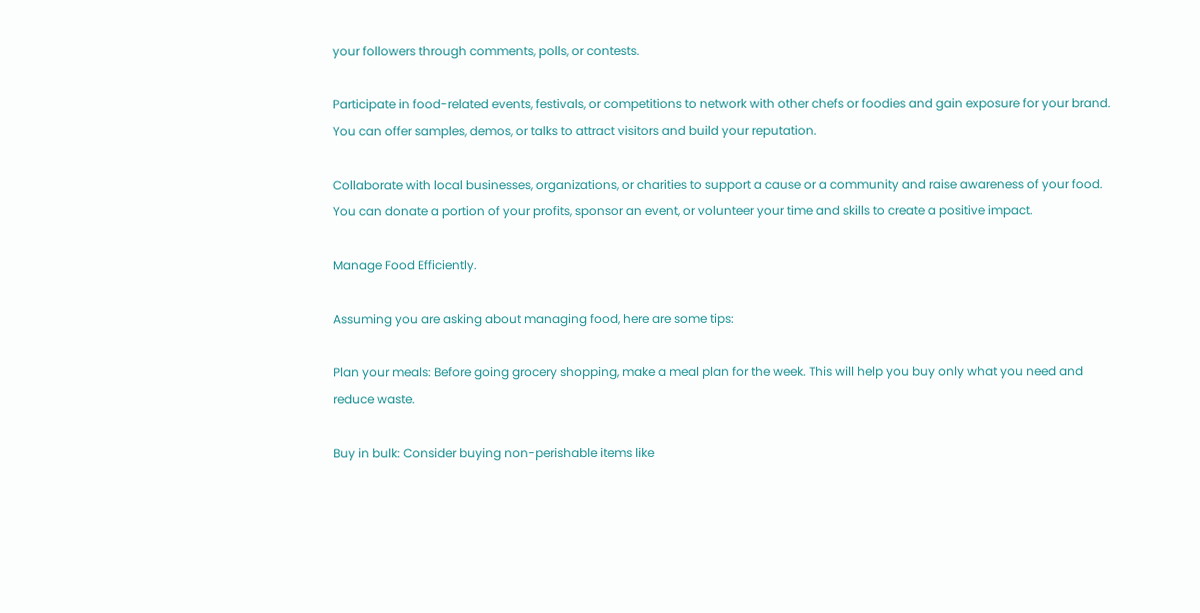your followers through comments, polls, or contests.

Participate in food-related events, festivals, or competitions to network with other chefs or foodies and gain exposure for your brand. You can offer samples, demos, or talks to attract visitors and build your reputation.

Collaborate with local businesses, organizations, or charities to support a cause or a community and raise awareness of your food. You can donate a portion of your profits, sponsor an event, or volunteer your time and skills to create a positive impact.

Manage Food Efficiently.

Assuming you are asking about managing food, here are some tips:

Plan your meals: Before going grocery shopping, make a meal plan for the week. This will help you buy only what you need and reduce waste.

Buy in bulk: Consider buying non-perishable items like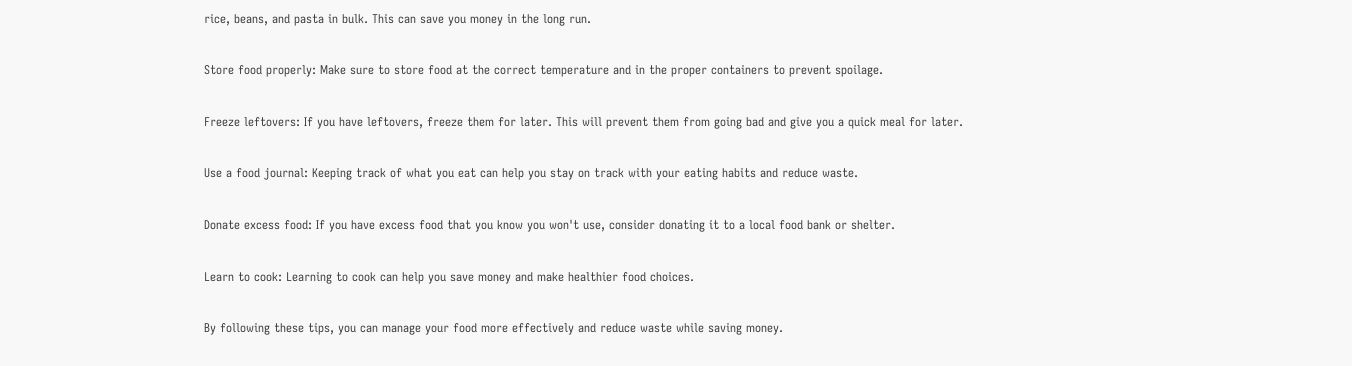rice, beans, and pasta in bulk. This can save you money in the long run.

Store food properly: Make sure to store food at the correct temperature and in the proper containers to prevent spoilage.

Freeze leftovers: If you have leftovers, freeze them for later. This will prevent them from going bad and give you a quick meal for later.

Use a food journal: Keeping track of what you eat can help you stay on track with your eating habits and reduce waste.

Donate excess food: If you have excess food that you know you won't use, consider donating it to a local food bank or shelter.

Learn to cook: Learning to cook can help you save money and make healthier food choices.

By following these tips, you can manage your food more effectively and reduce waste while saving money.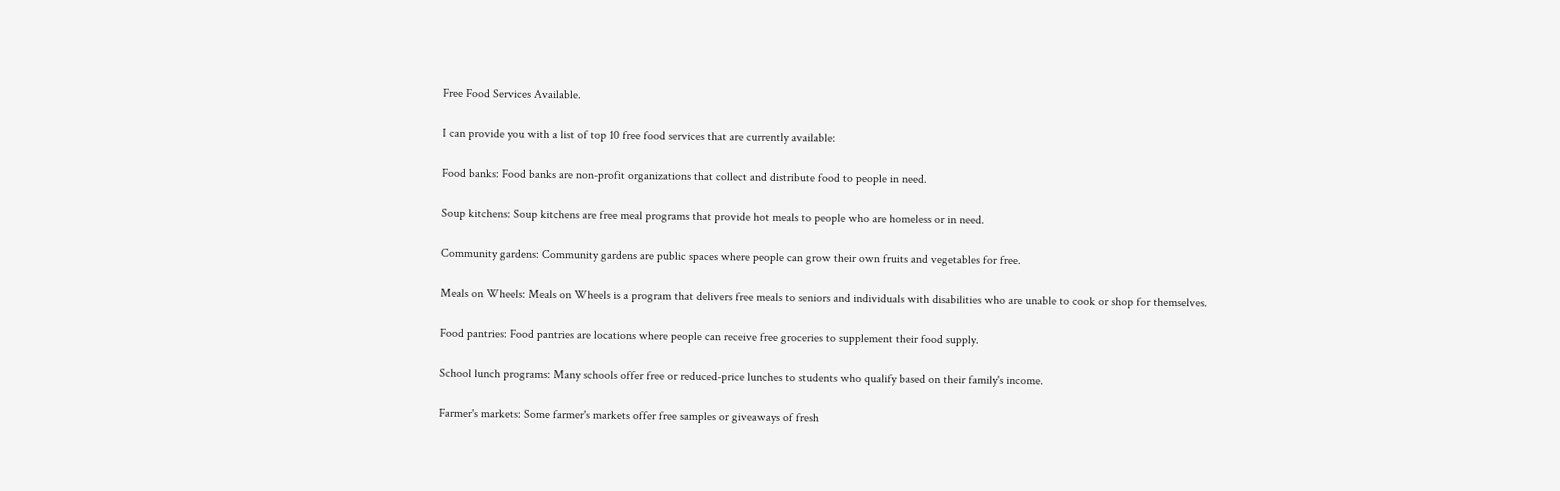Free Food Services Available.

I can provide you with a list of top 10 free food services that are currently available:

Food banks: Food banks are non-profit organizations that collect and distribute food to people in need.

Soup kitchens: Soup kitchens are free meal programs that provide hot meals to people who are homeless or in need.

Community gardens: Community gardens are public spaces where people can grow their own fruits and vegetables for free.

Meals on Wheels: Meals on Wheels is a program that delivers free meals to seniors and individuals with disabilities who are unable to cook or shop for themselves.

Food pantries: Food pantries are locations where people can receive free groceries to supplement their food supply.

School lunch programs: Many schools offer free or reduced-price lunches to students who qualify based on their family's income.

Farmer's markets: Some farmer's markets offer free samples or giveaways of fresh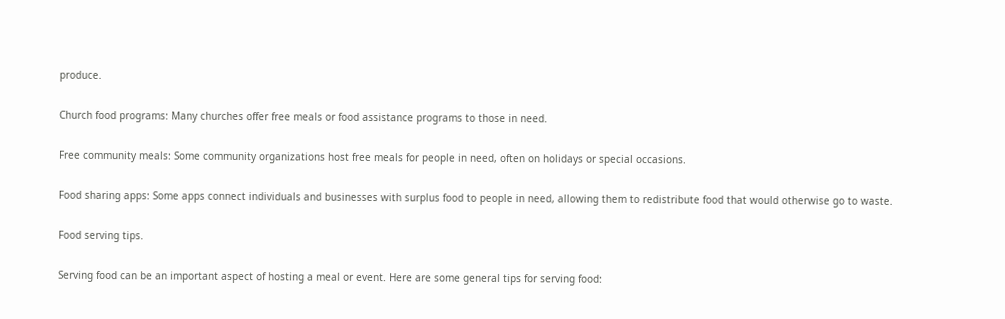produce.

Church food programs: Many churches offer free meals or food assistance programs to those in need.

Free community meals: Some community organizations host free meals for people in need, often on holidays or special occasions.

Food sharing apps: Some apps connect individuals and businesses with surplus food to people in need, allowing them to redistribute food that would otherwise go to waste.

Food serving tips.

Serving food can be an important aspect of hosting a meal or event. Here are some general tips for serving food: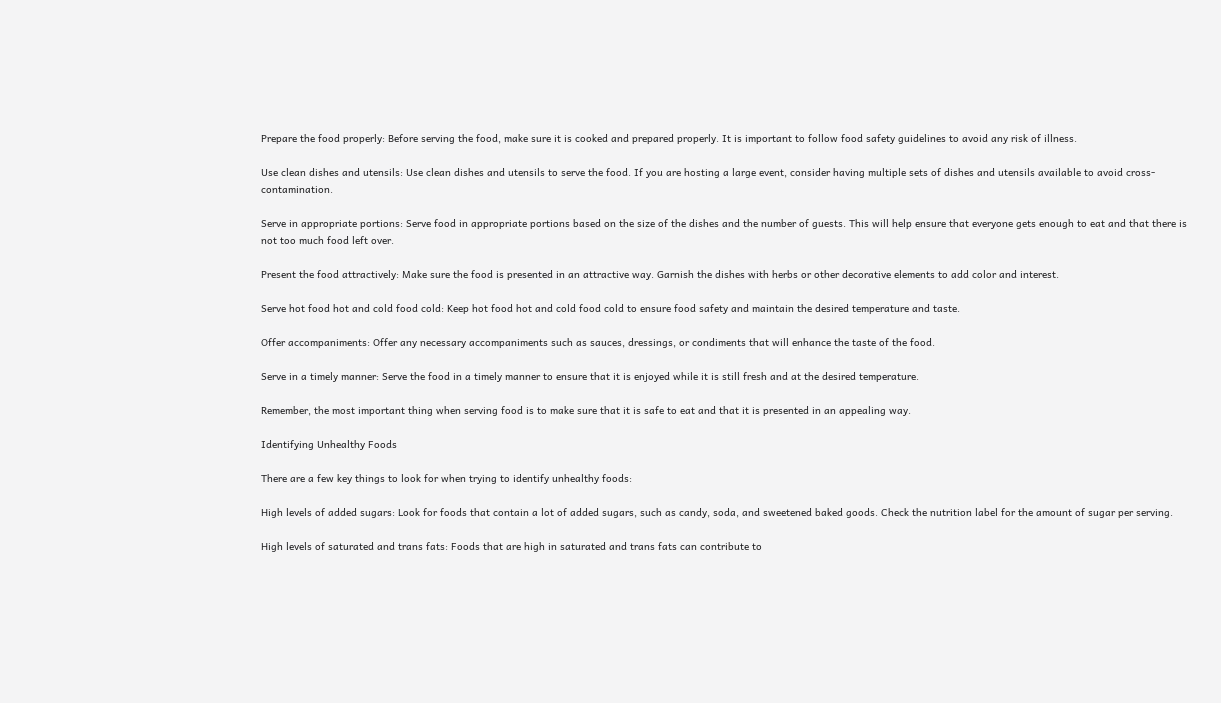Prepare the food properly: Before serving the food, make sure it is cooked and prepared properly. It is important to follow food safety guidelines to avoid any risk of illness.

Use clean dishes and utensils: Use clean dishes and utensils to serve the food. If you are hosting a large event, consider having multiple sets of dishes and utensils available to avoid cross-contamination.

Serve in appropriate portions: Serve food in appropriate portions based on the size of the dishes and the number of guests. This will help ensure that everyone gets enough to eat and that there is not too much food left over.

Present the food attractively: Make sure the food is presented in an attractive way. Garnish the dishes with herbs or other decorative elements to add color and interest.

Serve hot food hot and cold food cold: Keep hot food hot and cold food cold to ensure food safety and maintain the desired temperature and taste.

Offer accompaniments: Offer any necessary accompaniments such as sauces, dressings, or condiments that will enhance the taste of the food.

Serve in a timely manner: Serve the food in a timely manner to ensure that it is enjoyed while it is still fresh and at the desired temperature.

Remember, the most important thing when serving food is to make sure that it is safe to eat and that it is presented in an appealing way.

Identifying Unhealthy Foods

There are a few key things to look for when trying to identify unhealthy foods:

High levels of added sugars: Look for foods that contain a lot of added sugars, such as candy, soda, and sweetened baked goods. Check the nutrition label for the amount of sugar per serving.

High levels of saturated and trans fats: Foods that are high in saturated and trans fats can contribute to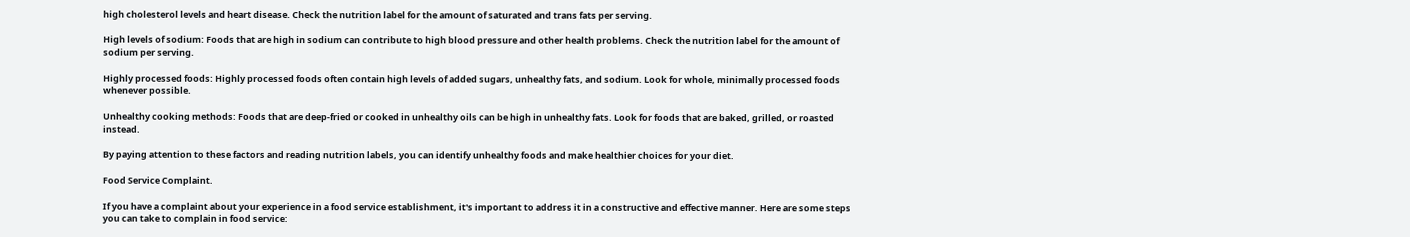high cholesterol levels and heart disease. Check the nutrition label for the amount of saturated and trans fats per serving.

High levels of sodium: Foods that are high in sodium can contribute to high blood pressure and other health problems. Check the nutrition label for the amount of sodium per serving.

Highly processed foods: Highly processed foods often contain high levels of added sugars, unhealthy fats, and sodium. Look for whole, minimally processed foods whenever possible.

Unhealthy cooking methods: Foods that are deep-fried or cooked in unhealthy oils can be high in unhealthy fats. Look for foods that are baked, grilled, or roasted instead.

By paying attention to these factors and reading nutrition labels, you can identify unhealthy foods and make healthier choices for your diet.

Food Service Complaint.

If you have a complaint about your experience in a food service establishment, it's important to address it in a constructive and effective manner. Here are some steps you can take to complain in food service: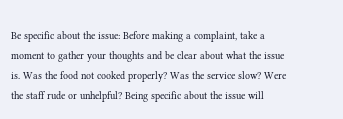Be specific about the issue: Before making a complaint, take a moment to gather your thoughts and be clear about what the issue is. Was the food not cooked properly? Was the service slow? Were the staff rude or unhelpful? Being specific about the issue will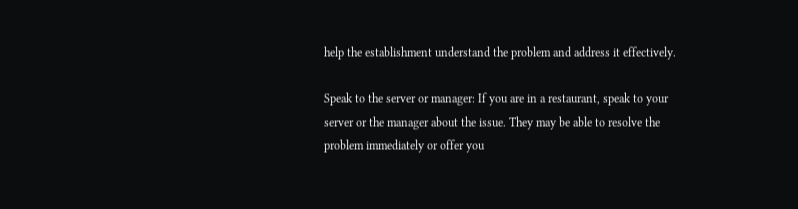help the establishment understand the problem and address it effectively.

Speak to the server or manager: If you are in a restaurant, speak to your server or the manager about the issue. They may be able to resolve the problem immediately or offer you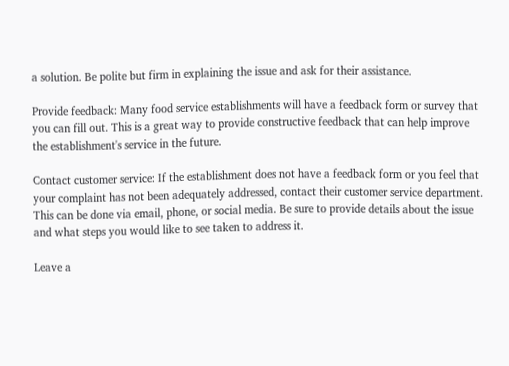a solution. Be polite but firm in explaining the issue and ask for their assistance.

Provide feedback: Many food service establishments will have a feedback form or survey that you can fill out. This is a great way to provide constructive feedback that can help improve the establishment's service in the future.

Contact customer service: If the establishment does not have a feedback form or you feel that your complaint has not been adequately addressed, contact their customer service department. This can be done via email, phone, or social media. Be sure to provide details about the issue and what steps you would like to see taken to address it.

Leave a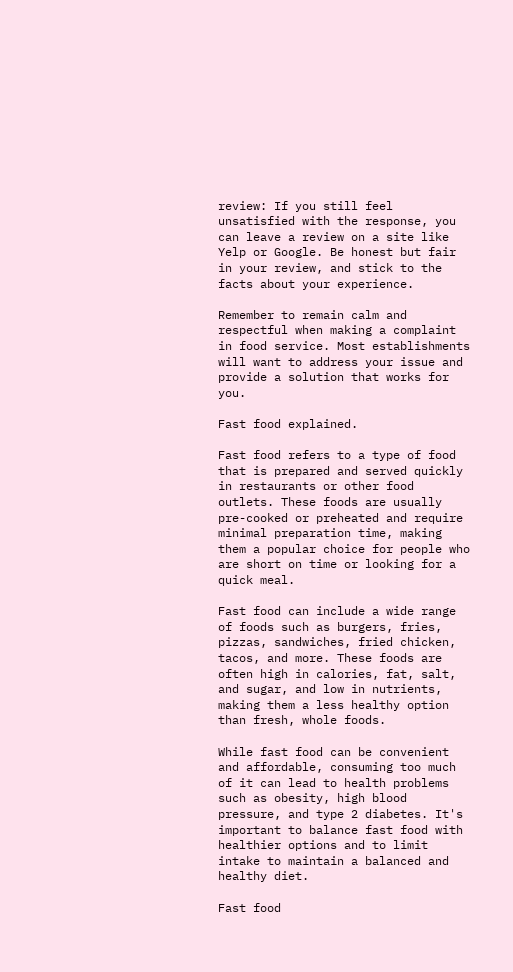review: If you still feel unsatisfied with the response, you can leave a review on a site like Yelp or Google. Be honest but fair in your review, and stick to the facts about your experience.

Remember to remain calm and respectful when making a complaint in food service. Most establishments will want to address your issue and provide a solution that works for you.

Fast food explained.

Fast food refers to a type of food that is prepared and served quickly in restaurants or other food outlets. These foods are usually pre-cooked or preheated and require minimal preparation time, making them a popular choice for people who are short on time or looking for a quick meal.

Fast food can include a wide range of foods such as burgers, fries, pizzas, sandwiches, fried chicken, tacos, and more. These foods are often high in calories, fat, salt, and sugar, and low in nutrients, making them a less healthy option than fresh, whole foods.

While fast food can be convenient and affordable, consuming too much of it can lead to health problems such as obesity, high blood pressure, and type 2 diabetes. It's important to balance fast food with healthier options and to limit intake to maintain a balanced and healthy diet.

Fast food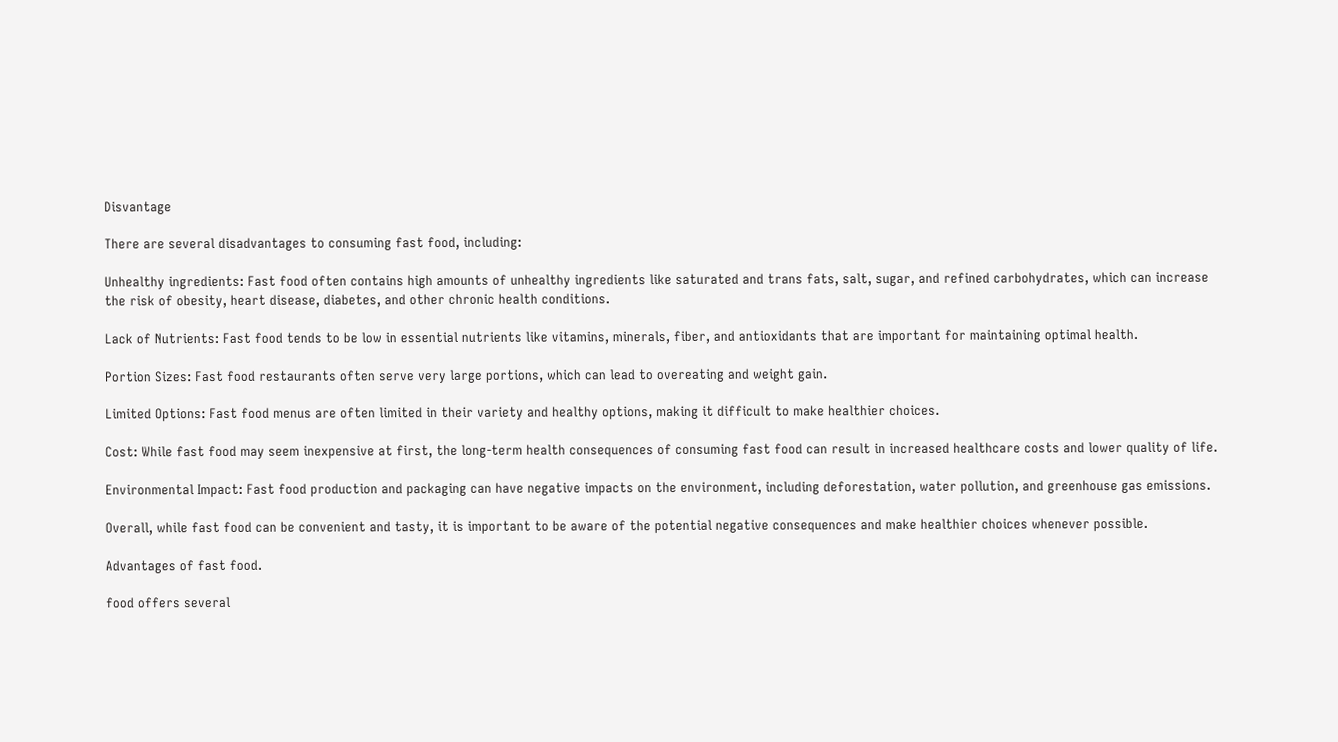Disvantage

There are several disadvantages to consuming fast food, including:

Unhealthy ingredients: Fast food often contains high amounts of unhealthy ingredients like saturated and trans fats, salt, sugar, and refined carbohydrates, which can increase the risk of obesity, heart disease, diabetes, and other chronic health conditions.

Lack of Nutrients: Fast food tends to be low in essential nutrients like vitamins, minerals, fiber, and antioxidants that are important for maintaining optimal health.

Portion Sizes: Fast food restaurants often serve very large portions, which can lead to overeating and weight gain.

Limited Options: Fast food menus are often limited in their variety and healthy options, making it difficult to make healthier choices.

Cost: While fast food may seem inexpensive at first, the long-term health consequences of consuming fast food can result in increased healthcare costs and lower quality of life.

Environmental Impact: Fast food production and packaging can have negative impacts on the environment, including deforestation, water pollution, and greenhouse gas emissions.

Overall, while fast food can be convenient and tasty, it is important to be aware of the potential negative consequences and make healthier choices whenever possible.

Advantages of fast food.

food offers several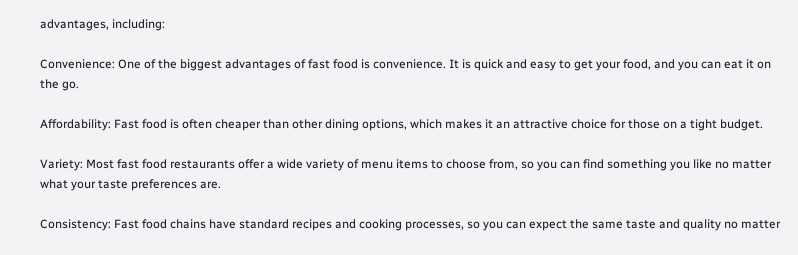advantages, including:

Convenience: One of the biggest advantages of fast food is convenience. It is quick and easy to get your food, and you can eat it on the go.

Affordability: Fast food is often cheaper than other dining options, which makes it an attractive choice for those on a tight budget.

Variety: Most fast food restaurants offer a wide variety of menu items to choose from, so you can find something you like no matter what your taste preferences are.

Consistency: Fast food chains have standard recipes and cooking processes, so you can expect the same taste and quality no matter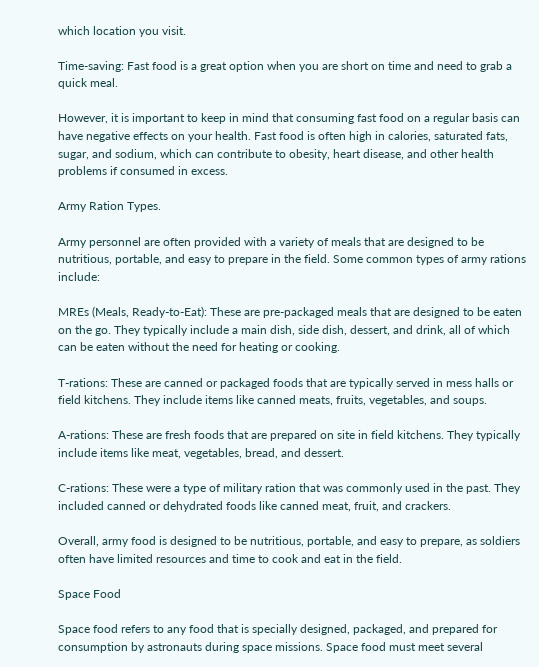which location you visit.

Time-saving: Fast food is a great option when you are short on time and need to grab a quick meal.

However, it is important to keep in mind that consuming fast food on a regular basis can have negative effects on your health. Fast food is often high in calories, saturated fats, sugar, and sodium, which can contribute to obesity, heart disease, and other health problems if consumed in excess.

Army Ration Types.

Army personnel are often provided with a variety of meals that are designed to be nutritious, portable, and easy to prepare in the field. Some common types of army rations include:

MREs (Meals, Ready-to-Eat): These are pre-packaged meals that are designed to be eaten on the go. They typically include a main dish, side dish, dessert, and drink, all of which can be eaten without the need for heating or cooking.

T-rations: These are canned or packaged foods that are typically served in mess halls or field kitchens. They include items like canned meats, fruits, vegetables, and soups.

A-rations: These are fresh foods that are prepared on site in field kitchens. They typically include items like meat, vegetables, bread, and dessert.

C-rations: These were a type of military ration that was commonly used in the past. They included canned or dehydrated foods like canned meat, fruit, and crackers.

Overall, army food is designed to be nutritious, portable, and easy to prepare, as soldiers often have limited resources and time to cook and eat in the field.

Space Food

Space food refers to any food that is specially designed, packaged, and prepared for consumption by astronauts during space missions. Space food must meet several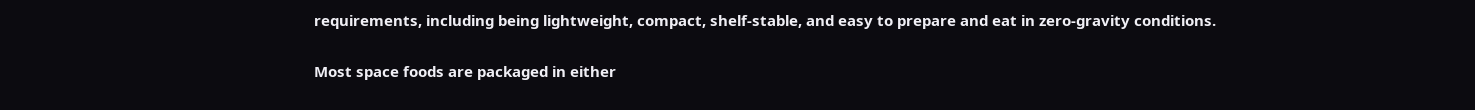requirements, including being lightweight, compact, shelf-stable, and easy to prepare and eat in zero-gravity conditions.

Most space foods are packaged in either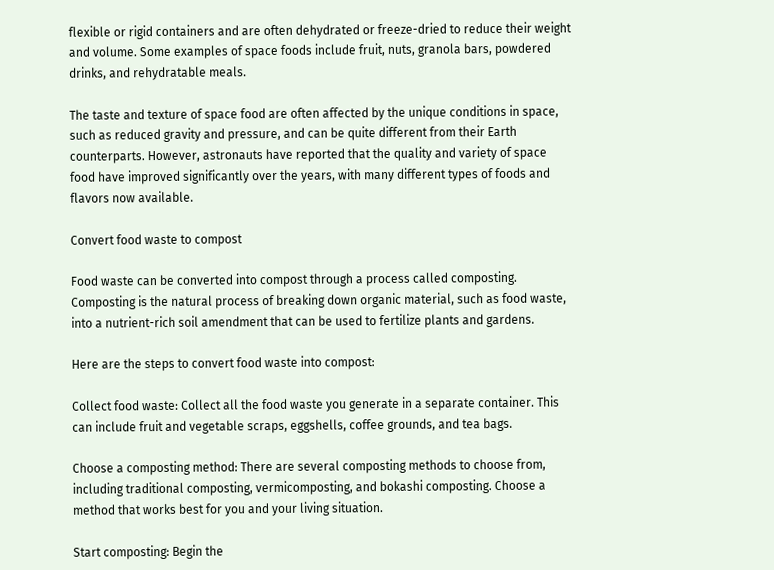flexible or rigid containers and are often dehydrated or freeze-dried to reduce their weight and volume. Some examples of space foods include fruit, nuts, granola bars, powdered drinks, and rehydratable meals.

The taste and texture of space food are often affected by the unique conditions in space, such as reduced gravity and pressure, and can be quite different from their Earth counterparts. However, astronauts have reported that the quality and variety of space food have improved significantly over the years, with many different types of foods and flavors now available.

Convert food waste to compost

Food waste can be converted into compost through a process called composting. Composting is the natural process of breaking down organic material, such as food waste, into a nutrient-rich soil amendment that can be used to fertilize plants and gardens.

Here are the steps to convert food waste into compost:

Collect food waste: Collect all the food waste you generate in a separate container. This can include fruit and vegetable scraps, eggshells, coffee grounds, and tea bags.

Choose a composting method: There are several composting methods to choose from, including traditional composting, vermicomposting, and bokashi composting. Choose a method that works best for you and your living situation.

Start composting: Begin the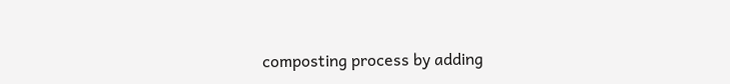composting process by adding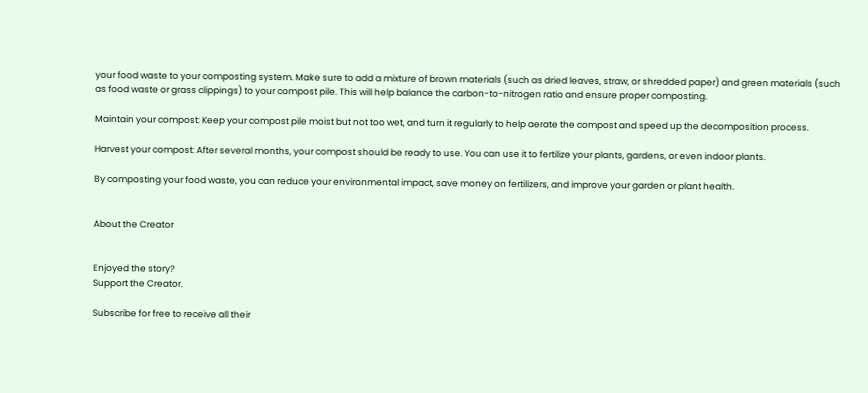your food waste to your composting system. Make sure to add a mixture of brown materials (such as dried leaves, straw, or shredded paper) and green materials (such as food waste or grass clippings) to your compost pile. This will help balance the carbon-to-nitrogen ratio and ensure proper composting.

Maintain your compost: Keep your compost pile moist but not too wet, and turn it regularly to help aerate the compost and speed up the decomposition process.

Harvest your compost: After several months, your compost should be ready to use. You can use it to fertilize your plants, gardens, or even indoor plants.

By composting your food waste, you can reduce your environmental impact, save money on fertilizers, and improve your garden or plant health.


About the Creator


Enjoyed the story?
Support the Creator.

Subscribe for free to receive all their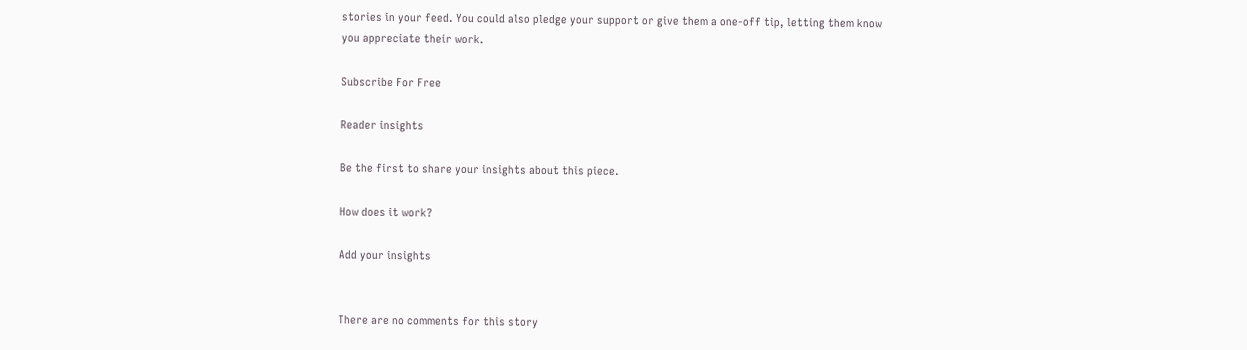stories in your feed. You could also pledge your support or give them a one-off tip, letting them know you appreciate their work.

Subscribe For Free

Reader insights

Be the first to share your insights about this piece.

How does it work?

Add your insights


There are no comments for this story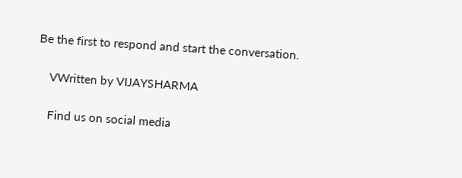Be the first to respond and start the conversation.

    VWritten by VIJAYSHARMA

    Find us on social media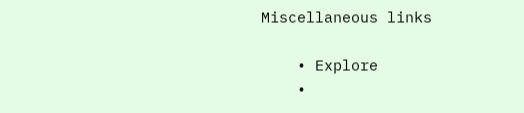Miscellaneous links

    • Explore
    •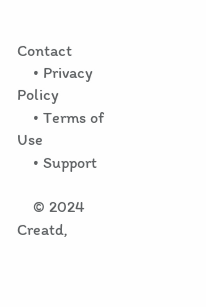Contact
    • Privacy Policy
    • Terms of Use
    • Support

    © 2024 Creatd,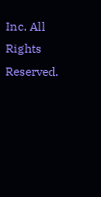Inc. All Rights Reserved.